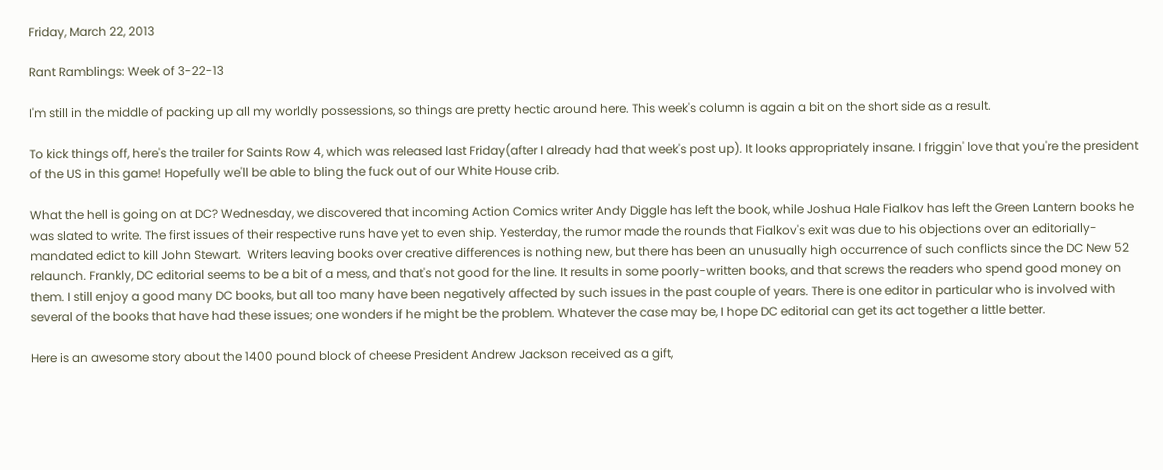Friday, March 22, 2013

Rant Ramblings: Week of 3-22-13

I'm still in the middle of packing up all my worldly possessions, so things are pretty hectic around here. This week's column is again a bit on the short side as a result.

To kick things off, here's the trailer for Saints Row 4, which was released last Friday(after I already had that week's post up). It looks appropriately insane. I friggin' love that you're the president of the US in this game! Hopefully we'll be able to bling the fuck out of our White House crib.

What the hell is going on at DC? Wednesday, we discovered that incoming Action Comics writer Andy Diggle has left the book, while Joshua Hale Fialkov has left the Green Lantern books he was slated to write. The first issues of their respective runs have yet to even ship. Yesterday, the rumor made the rounds that Fialkov's exit was due to his objections over an editorially-mandated edict to kill John Stewart.  Writers leaving books over creative differences is nothing new, but there has been an unusually high occurrence of such conflicts since the DC New 52 relaunch. Frankly, DC editorial seems to be a bit of a mess, and that's not good for the line. It results in some poorly-written books, and that screws the readers who spend good money on them. I still enjoy a good many DC books, but all too many have been negatively affected by such issues in the past couple of years. There is one editor in particular who is involved with several of the books that have had these issues; one wonders if he might be the problem. Whatever the case may be, I hope DC editorial can get its act together a little better.

Here is an awesome story about the 1400 pound block of cheese President Andrew Jackson received as a gift,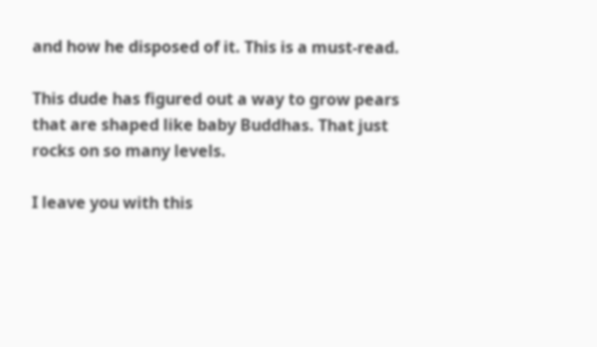and how he disposed of it. This is a must-read.

This dude has figured out a way to grow pears that are shaped like baby Buddhas. That just rocks on so many levels.

I leave you with this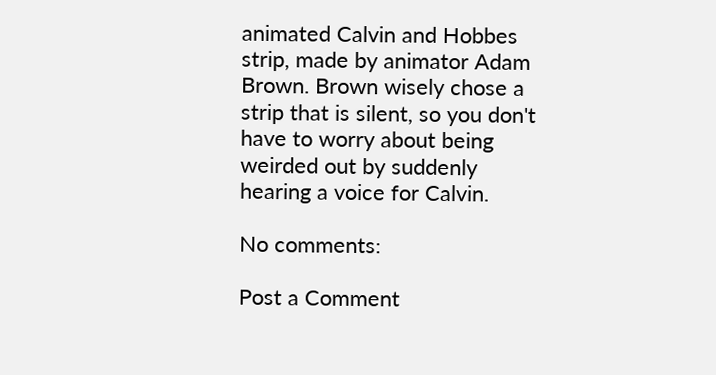animated Calvin and Hobbes strip, made by animator Adam Brown. Brown wisely chose a strip that is silent, so you don't have to worry about being weirded out by suddenly hearing a voice for Calvin.

No comments:

Post a Comment